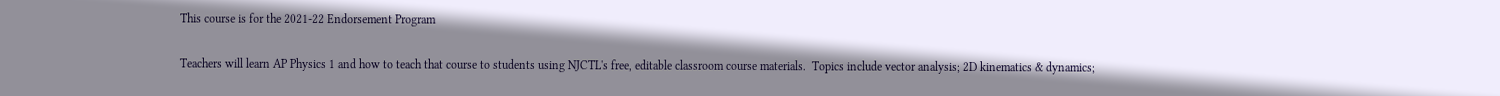This course is for the 2021-22 Endorsement Program


Teachers will learn AP Physics 1 and how to teach that course to students using NJCTL's free, editable classroom course materials.  Topics include vector analysis; 2D kinematics & dynamics;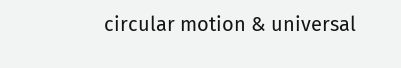circular motion & universal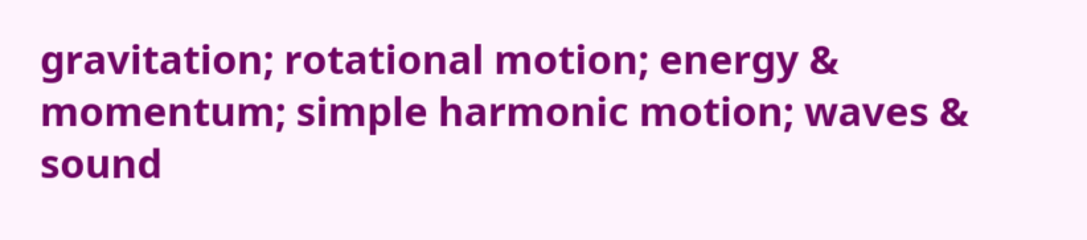gravitation; rotational motion; energy & momentum; simple harmonic motion; waves & sound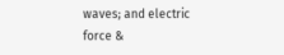waves; and electric force &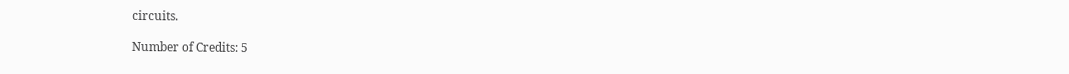circuits.

Number of Credits: 5